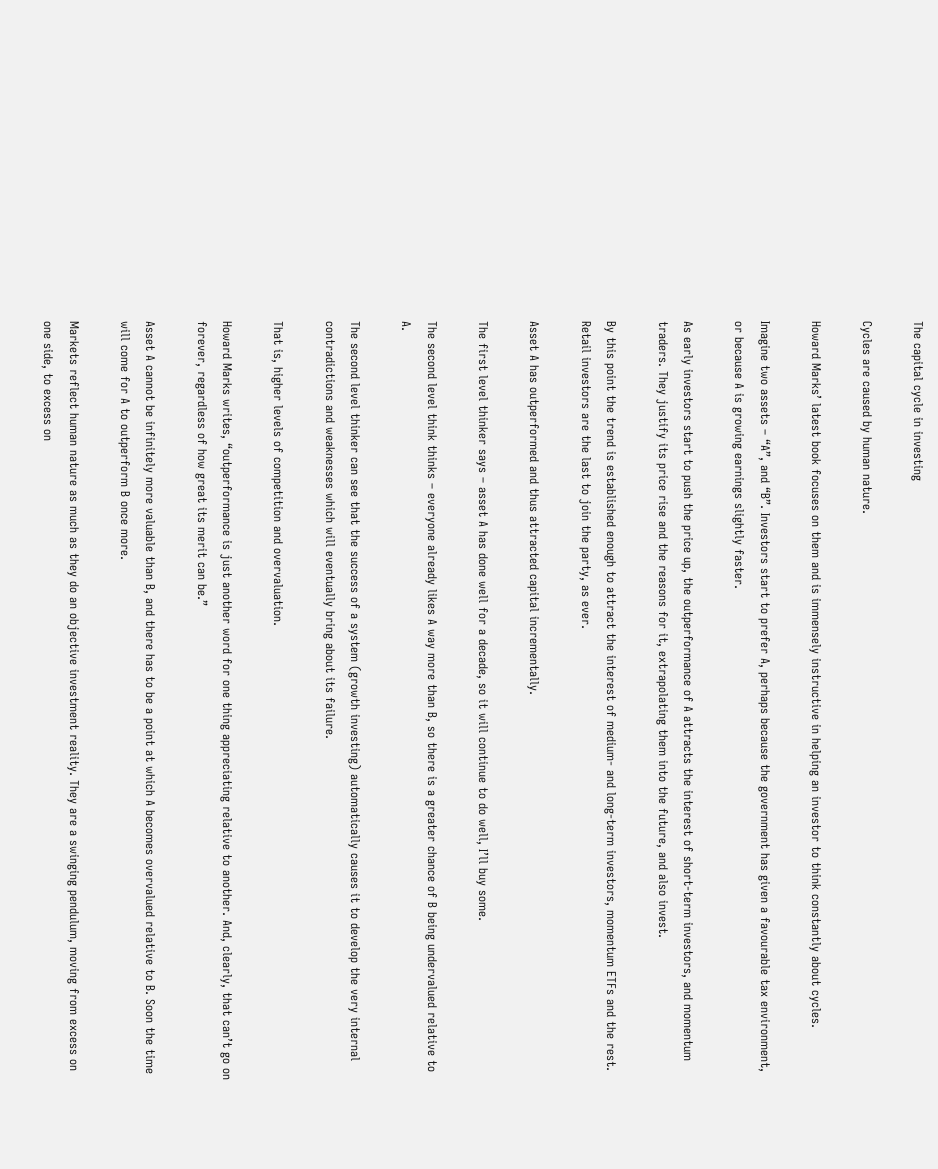The capital cycle in investing

Cycles are caused by human nature.

Howard Marks’ latest book focuses on them and is immensely instructive in helping an investor to think constantly about cycles.

Imagine two assets – “A”, and “B”. Investors start to prefer A, perhaps because the government has given a favourable tax environment, or because A is growing earnings slightly faster.

As early investors start to push the price up, the outperformance of A attracts the interest of short-term investors, and momentum traders. They justify its price rise and the reasons for it, extrapolating them into the future, and also invest.

By this point the trend is established enough to attract the interest of medium- and long-term investors, momentum ETFs and the rest. Retail investors are the last to join the party, as ever.

Asset A has outperformed and thus attracted capital incrementally.

The first level thinker says – asset A has done well for a decade, so it will continue to do well, I’ll buy some.

The second level think thinks – everyone already likes A way more than B, so there is a greater chance of B being undervalued relative to A.

The second level thinker can see that the success of a system (growth investing) automatically causes it to develop the very internal contradictions and weaknesses which will eventually bring about its failure.

That is, higher levels of competition and overvaluation.

Howard Marks writes, “outperformance is just another word for one thing appreciating relative to another. And, clearly, that can’t go on forever, regardless of how great its merit can be.”

Asset A cannot be infinitely more valuable than B, and there has to be a point at which A becomes overvalued relative to B. Soon the time will come for A to outperform B once more.

Markets reflect human nature as much as they do an objective investment reality. They are a swinging pendulum, moving from excess on one side, to excess on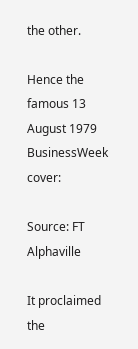the other.

Hence the famous 13 August 1979 BusinessWeek cover:

Source: FT Alphaville

It proclaimed the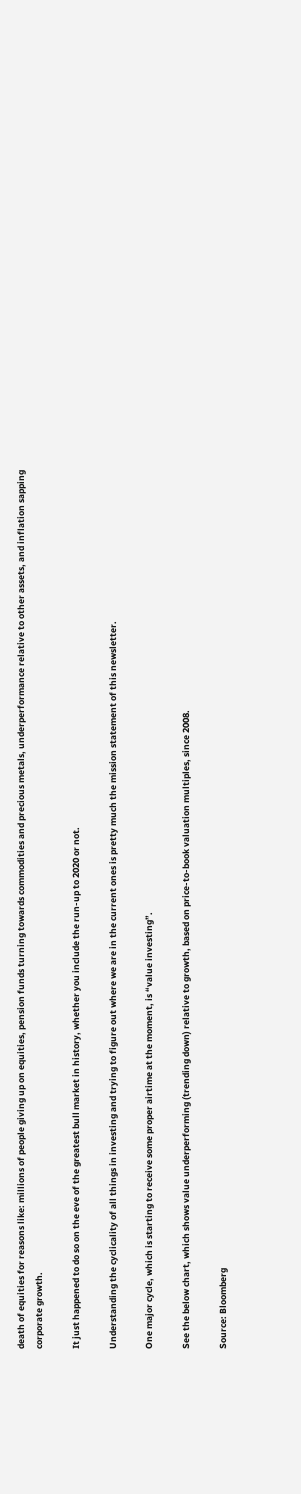death of equities for reasons like: millions of people giving up on equities, pension funds turning towards commodities and precious metals, underperformance relative to other assets, and inflation sapping corporate growth.

It just happened to do so on the eve of the greatest bull market in history, whether you include the run-up to 2020 or not.

Understanding the cyclicality of all things in investing and trying to figure out where we are in the current ones is pretty much the mission statement of this newsletter.

One major cycle, which is starting to receive some proper airtime at the moment, is “value investing”.

See the below chart, which shows value underperforming (trending down) relative to growth, based on price-to-book valuation multiples, since 2008.

Source: Bloomberg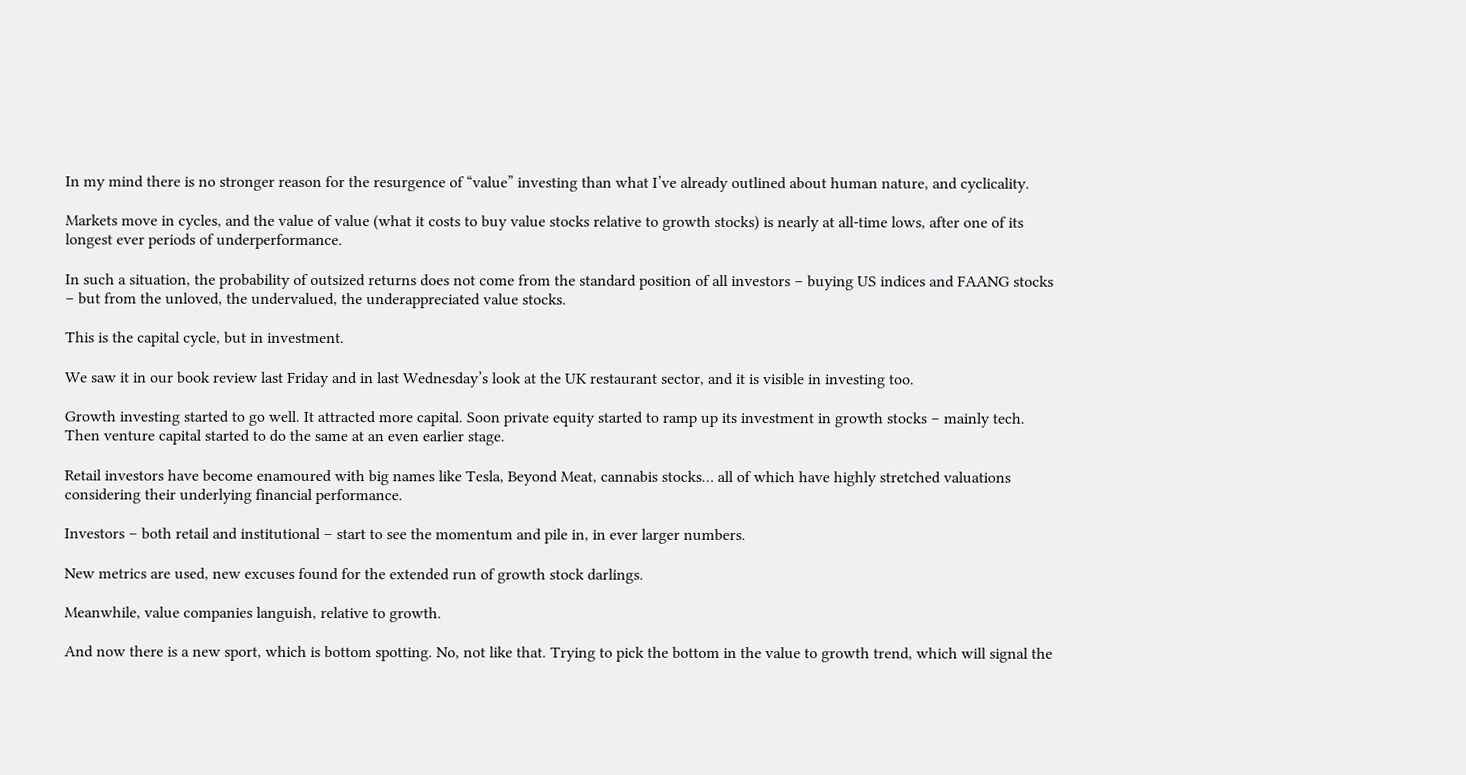In my mind there is no stronger reason for the resurgence of “value” investing than what I’ve already outlined about human nature, and cyclicality.

Markets move in cycles, and the value of value (what it costs to buy value stocks relative to growth stocks) is nearly at all-time lows, after one of its longest ever periods of underperformance.

In such a situation, the probability of outsized returns does not come from the standard position of all investors – buying US indices and FAANG stocks – but from the unloved, the undervalued, the underappreciated value stocks.

This is the capital cycle, but in investment.

We saw it in our book review last Friday and in last Wednesday’s look at the UK restaurant sector, and it is visible in investing too.

Growth investing started to go well. It attracted more capital. Soon private equity started to ramp up its investment in growth stocks – mainly tech. Then venture capital started to do the same at an even earlier stage.

Retail investors have become enamoured with big names like Tesla, Beyond Meat, cannabis stocks… all of which have highly stretched valuations considering their underlying financial performance.

Investors – both retail and institutional – start to see the momentum and pile in, in ever larger numbers.

New metrics are used, new excuses found for the extended run of growth stock darlings.

Meanwhile, value companies languish, relative to growth.

And now there is a new sport, which is bottom spotting. No, not like that. Trying to pick the bottom in the value to growth trend, which will signal the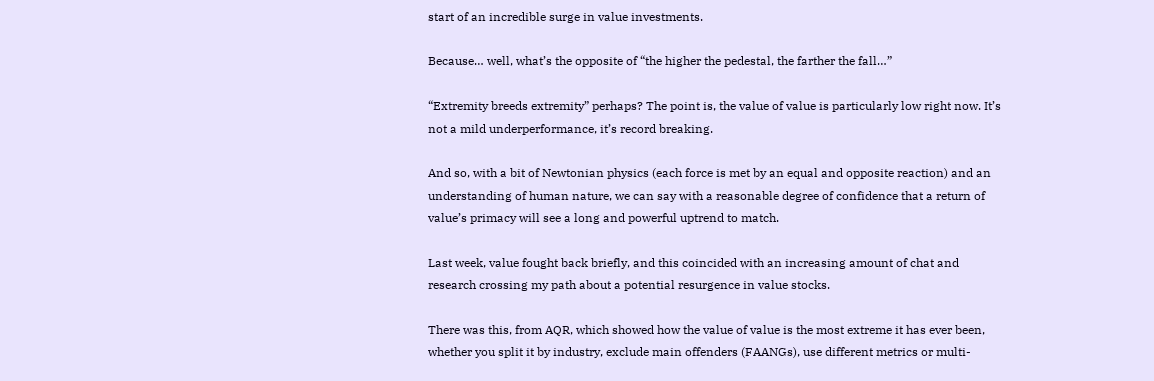start of an incredible surge in value investments.

Because… well, what’s the opposite of “the higher the pedestal, the farther the fall…”

“Extremity breeds extremity” perhaps? The point is, the value of value is particularly low right now. It’s not a mild underperformance, it’s record breaking.

And so, with a bit of Newtonian physics (each force is met by an equal and opposite reaction) and an understanding of human nature, we can say with a reasonable degree of confidence that a return of value’s primacy will see a long and powerful uptrend to match.

Last week, value fought back briefly, and this coincided with an increasing amount of chat and research crossing my path about a potential resurgence in value stocks.

There was this, from AQR, which showed how the value of value is the most extreme it has ever been, whether you split it by industry, exclude main offenders (FAANGs), use different metrics or multi-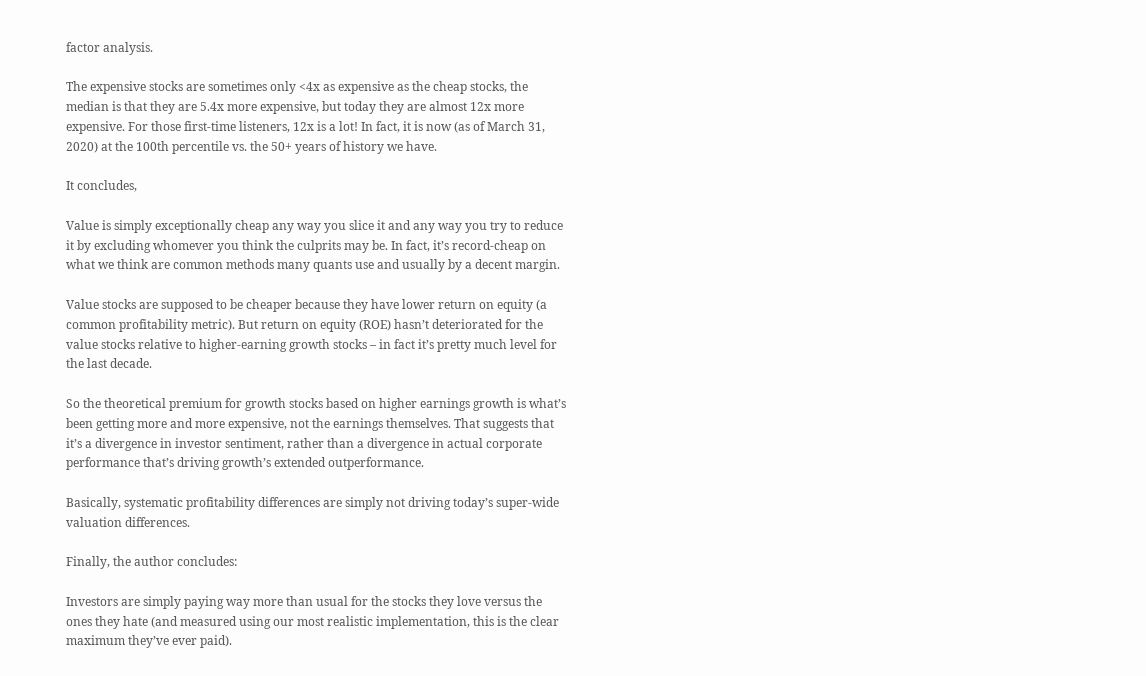factor analysis.

The expensive stocks are sometimes only <4x as expensive as the cheap stocks, the median is that they are 5.4x more expensive, but today they are almost 12x more expensive. For those first-time listeners, 12x is a lot! In fact, it is now (as of March 31, 2020) at the 100th percentile vs. the 50+ years of history we have.

It concludes,

Value is simply exceptionally cheap any way you slice it and any way you try to reduce it by excluding whomever you think the culprits may be. In fact, it’s record-cheap on what we think are common methods many quants use and usually by a decent margin.

Value stocks are supposed to be cheaper because they have lower return on equity (a common profitability metric). But return on equity (ROE) hasn’t deteriorated for the value stocks relative to higher-earning growth stocks – in fact it’s pretty much level for the last decade.

So the theoretical premium for growth stocks based on higher earnings growth is what’s been getting more and more expensive, not the earnings themselves. That suggests that it’s a divergence in investor sentiment, rather than a divergence in actual corporate performance that’s driving growth’s extended outperformance.

Basically, systematic profitability differences are simply not driving today’s super-wide valuation differences.

Finally, the author concludes:

Investors are simply paying way more than usual for the stocks they love versus the ones they hate (and measured using our most realistic implementation, this is the clear maximum they’ve ever paid).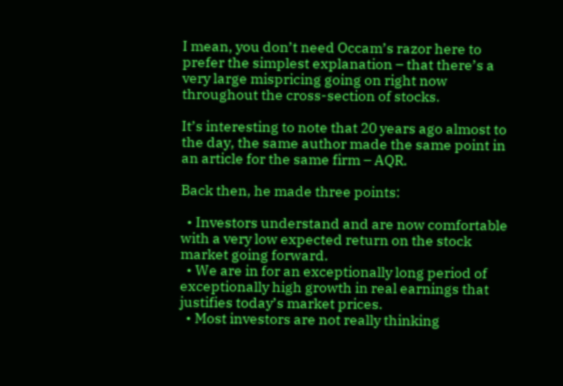I mean, you don’t need Occam’s razor here to prefer the simplest explanation – that there’s a very large mispricing going on right now throughout the cross-section of stocks.

It’s interesting to note that 20 years ago almost to the day, the same author made the same point in an article for the same firm – AQR.

Back then, he made three points:

  • Investors understand and are now comfortable with a very low expected return on the stock market going forward.
  • We are in for an exceptionally long period of exceptionally high growth in real earnings that justifies today’s market prices.
  • Most investors are not really thinking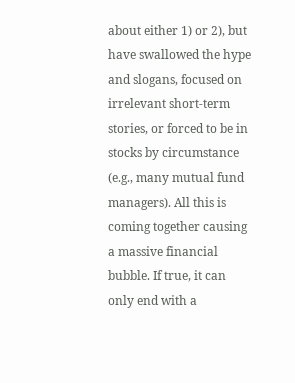about either 1) or 2), but have swallowed the hype and slogans, focused on irrelevant short-term stories, or forced to be in stocks by circumstance (e.g., many mutual fund managers). All this is coming together causing a massive financial bubble. If true, it can only end with a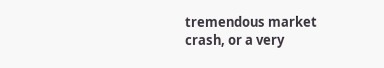tremendous market crash, or a very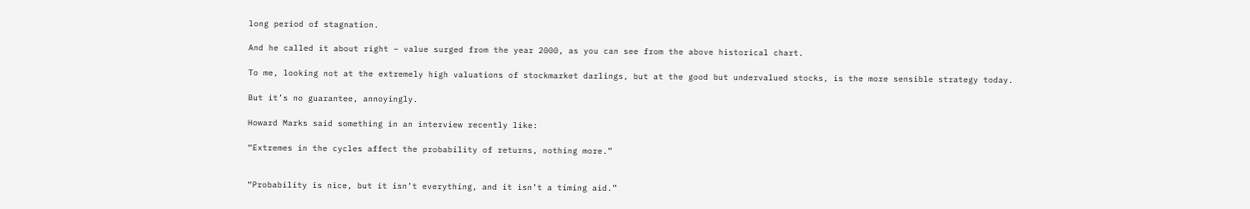long period of stagnation.

And he called it about right – value surged from the year 2000, as you can see from the above historical chart.

To me, looking not at the extremely high valuations of stockmarket darlings, but at the good but undervalued stocks, is the more sensible strategy today.

But it’s no guarantee, annoyingly.

Howard Marks said something in an interview recently like:

“Extremes in the cycles affect the probability of returns, nothing more.”


“Probability is nice, but it isn’t everything, and it isn’t a timing aid.”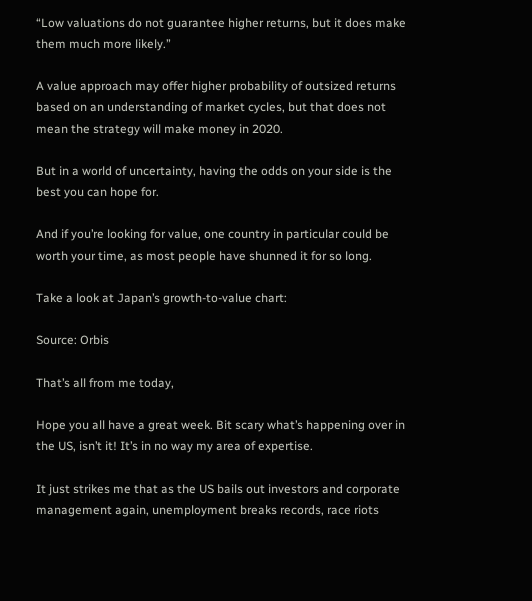“Low valuations do not guarantee higher returns, but it does make them much more likely.”

A value approach may offer higher probability of outsized returns based on an understanding of market cycles, but that does not mean the strategy will make money in 2020.

But in a world of uncertainty, having the odds on your side is the best you can hope for.

And if you’re looking for value, one country in particular could be worth your time, as most people have shunned it for so long.

Take a look at Japan’s growth-to-value chart:

Source: Orbis

That’s all from me today,

Hope you all have a great week. Bit scary what’s happening over in the US, isn’t it! It’s in no way my area of expertise.

It just strikes me that as the US bails out investors and corporate management again, unemployment breaks records, race riots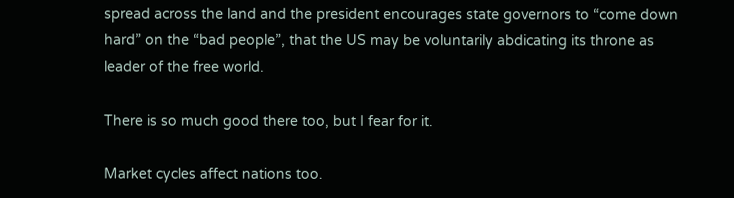spread across the land and the president encourages state governors to “come down hard” on the “bad people”, that the US may be voluntarily abdicating its throne as leader of the free world.

There is so much good there too, but I fear for it.

Market cycles affect nations too.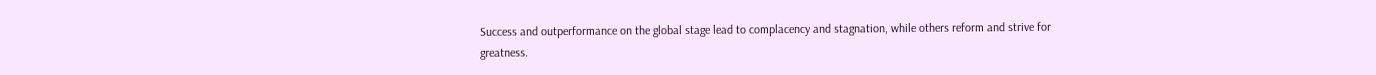Success and outperformance on the global stage lead to complacency and stagnation, while others reform and strive for greatness.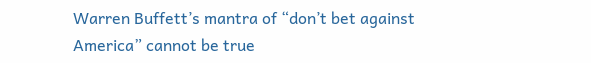Warren Buffett’s mantra of “don’t bet against America” cannot be true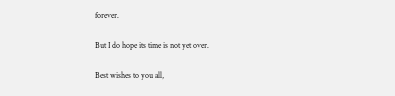forever.

But I do hope its time is not yet over.

Best wishes to you all,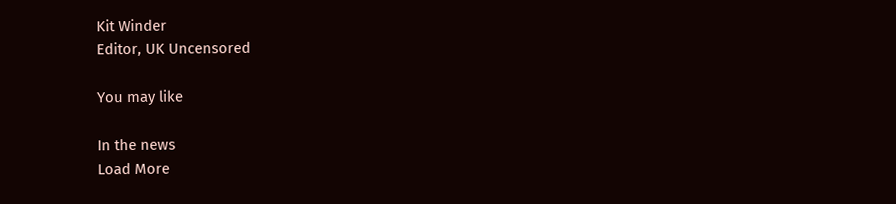Kit Winder
Editor, UK Uncensored

You may like

In the news
Load More